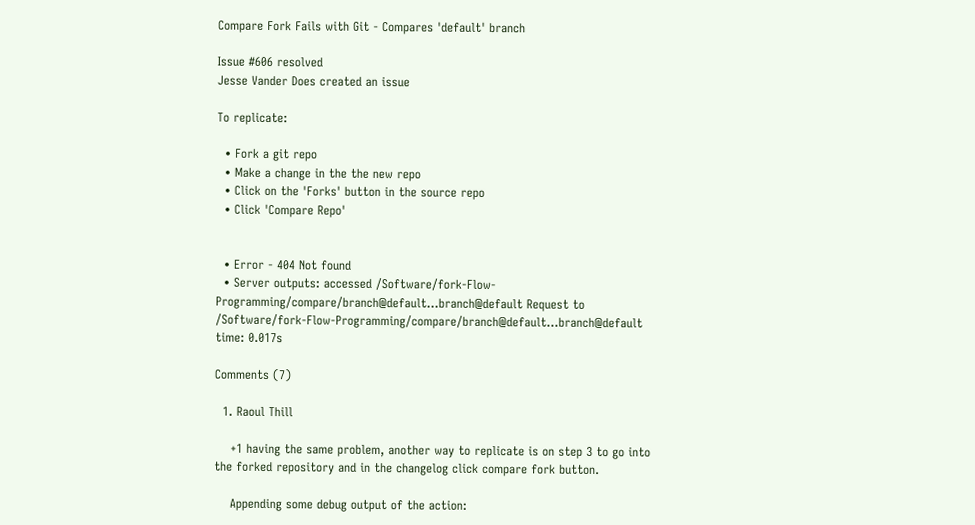Compare Fork Fails with Git - Compares 'default' branch

Issue #606 resolved
Jesse Vander Does created an issue

To replicate:

  • Fork a git repo
  • Make a change in the the new repo
  • Click on the 'Forks' button in the source repo
  • Click 'Compare Repo'


  • Error - 404 Not found
  • Server outputs: accessed /Software/fork-Flow-Programming/compare/branch@default...branch@default Request to /Software/fork-Flow-Programming/compare/branch@default...branch@default time: 0.017s

Comments (7)

  1. Raoul Thill

    +1 having the same problem, another way to replicate is on step 3 to go into the forked repository and in the changelog click compare fork button.

    Appending some debug output of the action: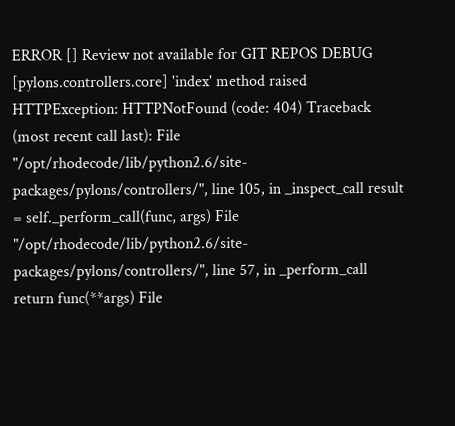ERROR [] Review not available for GIT REPOS DEBUG [pylons.controllers.core] 'index' method raised HTTPException: HTTPNotFound (code: 404) Traceback (most recent call last): File "/opt/rhodecode/lib/python2.6/site-packages/pylons/controllers/", line 105, in _inspect_call result = self._perform_call(func, args) File "/opt/rhodecode/lib/python2.6/site-packages/pylons/controllers/", line 57, in _perform_call return func(**args) File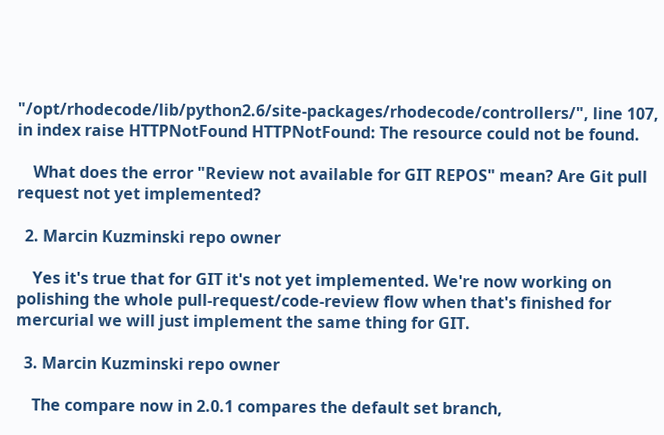"/opt/rhodecode/lib/python2.6/site-packages/rhodecode/controllers/", line 107, in index raise HTTPNotFound HTTPNotFound: The resource could not be found.

    What does the error "Review not available for GIT REPOS" mean? Are Git pull request not yet implemented?

  2. Marcin Kuzminski repo owner

    Yes it's true that for GIT it's not yet implemented. We're now working on polishing the whole pull-request/code-review flow when that's finished for mercurial we will just implement the same thing for GIT.

  3. Marcin Kuzminski repo owner

    The compare now in 2.0.1 compares the default set branch,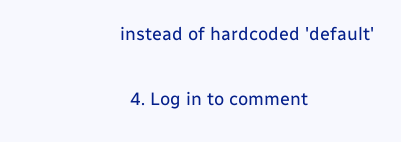instead of hardcoded 'default'

  4. Log in to comment